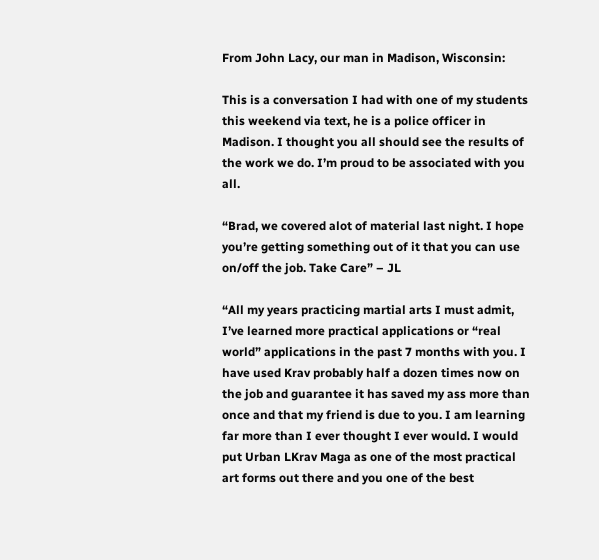From John Lacy, our man in Madison, Wisconsin:

This is a conversation I had with one of my students this weekend via text, he is a police officer in Madison. I thought you all should see the results of the work we do. I’m proud to be associated with you all.

“Brad, we covered alot of material last night. I hope you’re getting something out of it that you can use on/off the job. Take Care” – JL

“All my years practicing martial arts I must admit, I’ve learned more practical applications or “real world” applications in the past 7 months with you. I have used Krav probably half a dozen times now on the job and guarantee it has saved my ass more than once and that my friend is due to you. I am learning far more than I ever thought I ever would. I would put Urban LKrav Maga as one of the most practical art forms out there and you one of the best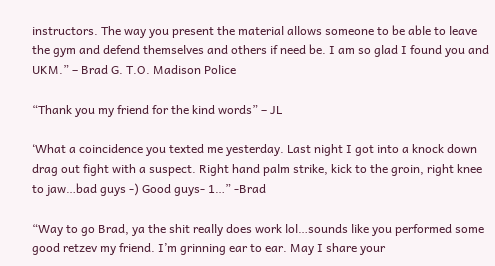instructors. The way you present the material allows someone to be able to leave the gym and defend themselves and others if need be. I am so glad I found you and UKM.” – Brad G. T.O. Madison Police

“Thank you my friend for the kind words” – JL

‘What a coincidence you texted me yesterday. Last night I got into a knock down drag out fight with a suspect. Right hand palm strike, kick to the groin, right knee to jaw…bad guys -) Good guys- 1…” -Brad

“Way to go Brad, ya the shit really does work lol…sounds like you performed some good retzev my friend. I’m grinning ear to ear. May I share your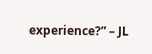experience?” – JL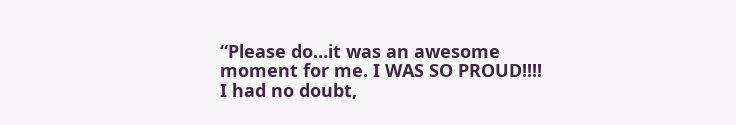“Please do…it was an awesome moment for me. I WAS SO PROUD!!!! I had no doubt,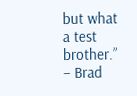but what a test brother.” – Brad